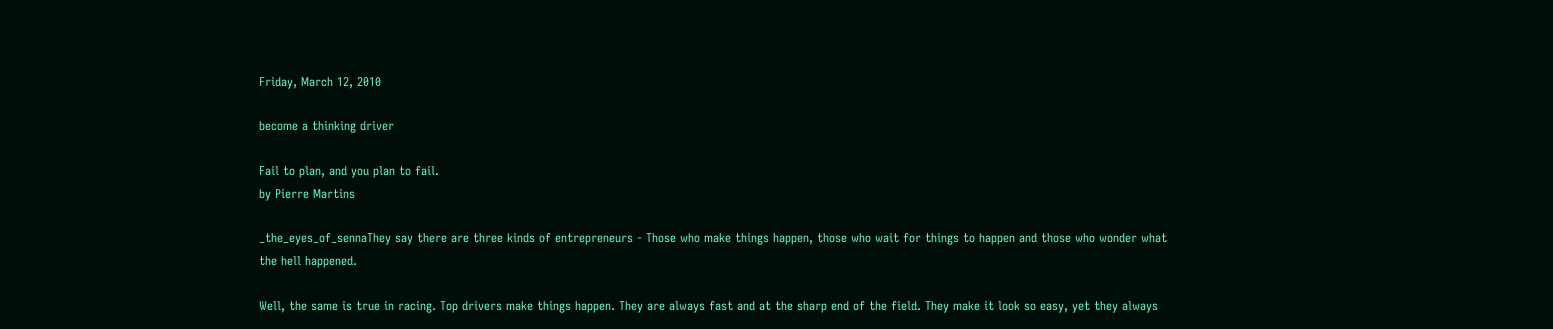Friday, March 12, 2010

become a thinking driver

Fail to plan, and you plan to fail.
by Pierre Martins

_the_eyes_of_sennaThey say there are three kinds of entrepreneurs - Those who make things happen, those who wait for things to happen and those who wonder what the hell happened.

Well, the same is true in racing. Top drivers make things happen. They are always fast and at the sharp end of the field. They make it look so easy, yet they always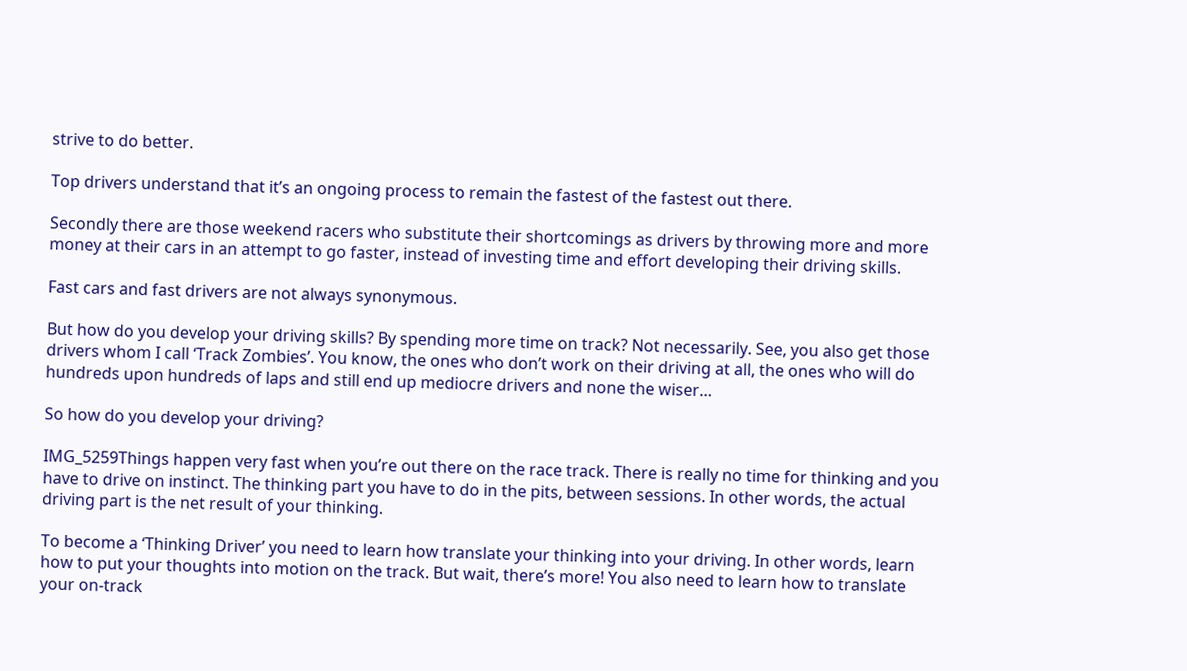strive to do better.

Top drivers understand that it’s an ongoing process to remain the fastest of the fastest out there.

Secondly there are those weekend racers who substitute their shortcomings as drivers by throwing more and more money at their cars in an attempt to go faster, instead of investing time and effort developing their driving skills.

Fast cars and fast drivers are not always synonymous.

But how do you develop your driving skills? By spending more time on track? Not necessarily. See, you also get those drivers whom I call ‘Track Zombies’. You know, the ones who don’t work on their driving at all, the ones who will do hundreds upon hundreds of laps and still end up mediocre drivers and none the wiser…

So how do you develop your driving?

IMG_5259Things happen very fast when you’re out there on the race track. There is really no time for thinking and you have to drive on instinct. The thinking part you have to do in the pits, between sessions. In other words, the actual driving part is the net result of your thinking.

To become a ‘Thinking Driver’ you need to learn how translate your thinking into your driving. In other words, learn how to put your thoughts into motion on the track. But wait, there’s more! You also need to learn how to translate your on-track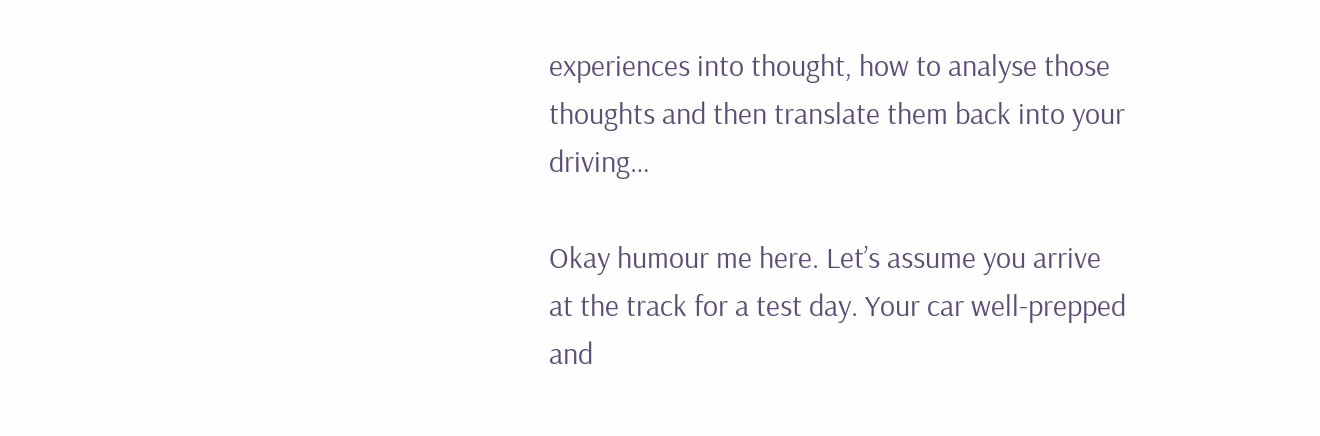experiences into thought, how to analyse those thoughts and then translate them back into your driving…

Okay humour me here. Let’s assume you arrive at the track for a test day. Your car well-prepped and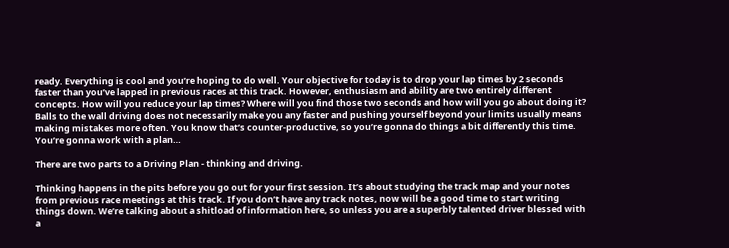ready. Everything is cool and you’re hoping to do well. Your objective for today is to drop your lap times by 2 seconds faster than you’ve lapped in previous races at this track. However, enthusiasm and ability are two entirely different concepts. How will you reduce your lap times? Where will you find those two seconds and how will you go about doing it?  Balls to the wall driving does not necessarily make you any faster and pushing yourself beyond your limits usually means making mistakes more often. You know that’s counter-productive, so you’re gonna do things a bit differently this time. You’re gonna work with a plan…

There are two parts to a Driving Plan - thinking and driving.

Thinking happens in the pits before you go out for your first session. It’s about studying the track map and your notes from previous race meetings at this track. If you don’t have any track notes, now will be a good time to start writing things down. We’re talking about a shitload of information here, so unless you are a superbly talented driver blessed with a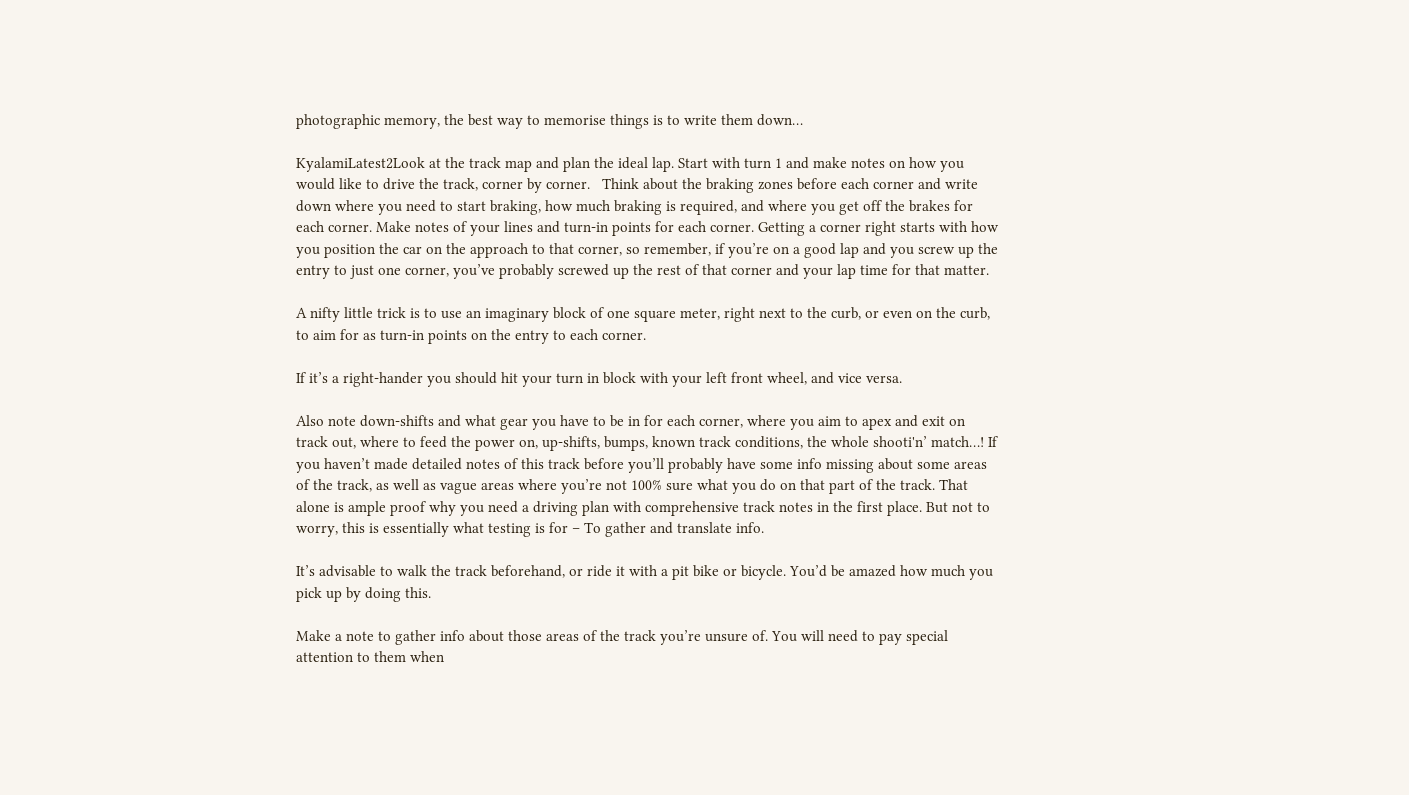photographic memory, the best way to memorise things is to write them down…

KyalamiLatest2Look at the track map and plan the ideal lap. Start with turn 1 and make notes on how you would like to drive the track, corner by corner.   Think about the braking zones before each corner and write down where you need to start braking, how much braking is required, and where you get off the brakes for each corner. Make notes of your lines and turn-in points for each corner. Getting a corner right starts with how you position the car on the approach to that corner, so remember, if you’re on a good lap and you screw up the entry to just one corner, you’ve probably screwed up the rest of that corner and your lap time for that matter.

A nifty little trick is to use an imaginary block of one square meter, right next to the curb, or even on the curb, to aim for as turn-in points on the entry to each corner.

If it’s a right-hander you should hit your turn in block with your left front wheel, and vice versa.

Also note down-shifts and what gear you have to be in for each corner, where you aim to apex and exit on track out, where to feed the power on, up-shifts, bumps, known track conditions, the whole shooti'n’ match…! If you haven’t made detailed notes of this track before you’ll probably have some info missing about some areas of the track, as well as vague areas where you’re not 100% sure what you do on that part of the track. That alone is ample proof why you need a driving plan with comprehensive track notes in the first place. But not to worry, this is essentially what testing is for – To gather and translate info.

It’s advisable to walk the track beforehand, or ride it with a pit bike or bicycle. You’d be amazed how much you pick up by doing this.

Make a note to gather info about those areas of the track you’re unsure of. You will need to pay special attention to them when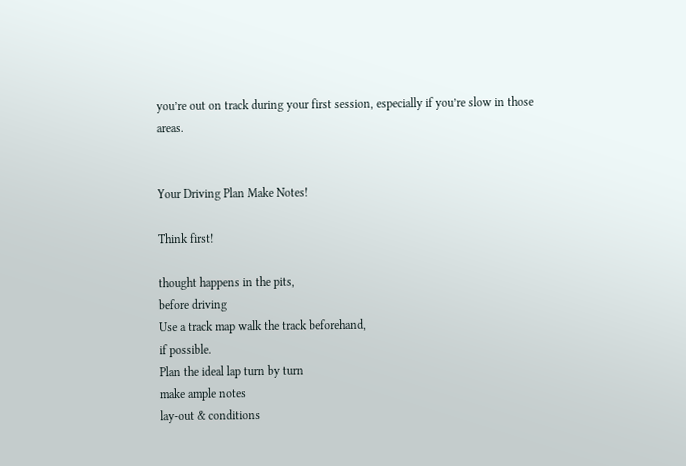you’re out on track during your first session, especially if you’re slow in those areas.


Your Driving Plan Make Notes!

Think first!

thought happens in the pits,
before driving
Use a track map walk the track beforehand,
if possible.
Plan the ideal lap turn by turn
make ample notes
lay-out & conditions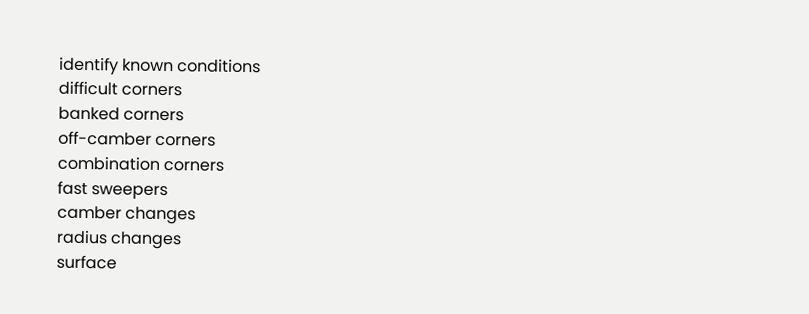identify known conditions
difficult corners
banked corners
off-camber corners
combination corners
fast sweepers
camber changes
radius changes
surface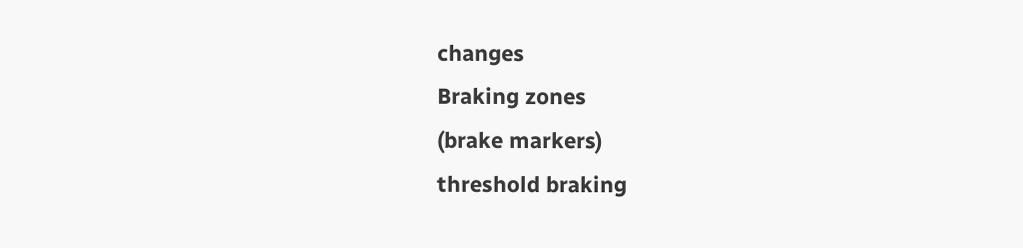changes
Braking zones
(brake markers)
threshold braking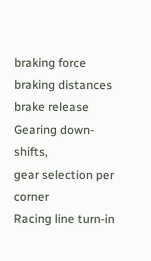braking force
braking distances
brake release
Gearing down-shifts,
gear selection per corner
Racing line turn-in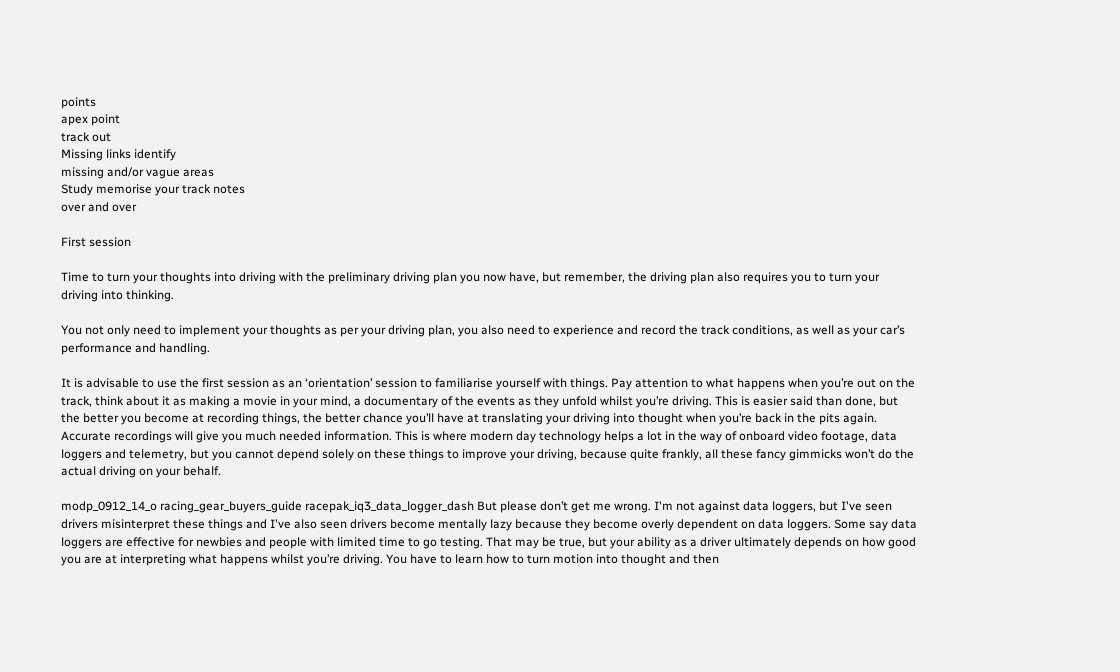points
apex point
track out
Missing links identify
missing and/or vague areas
Study memorise your track notes
over and over

First session

Time to turn your thoughts into driving with the preliminary driving plan you now have, but remember, the driving plan also requires you to turn your driving into thinking.

You not only need to implement your thoughts as per your driving plan, you also need to experience and record the track conditions, as well as your car’s performance and handling.

It is advisable to use the first session as an ‘orientation’ session to familiarise yourself with things. Pay attention to what happens when you’re out on the track, think about it as making a movie in your mind, a documentary of the events as they unfold whilst you’re driving. This is easier said than done, but the better you become at recording things, the better chance you’ll have at translating your driving into thought when you’re back in the pits again. Accurate recordings will give you much needed information. This is where modern day technology helps a lot in the way of onboard video footage, data loggers and telemetry, but you cannot depend solely on these things to improve your driving, because quite frankly, all these fancy gimmicks won’t do the actual driving on your behalf.

modp_0912_14_o racing_gear_buyers_guide racepak_iq3_data_logger_dash But please don’t get me wrong. I'm not against data loggers, but I've seen drivers misinterpret these things and I've also seen drivers become mentally lazy because they become overly dependent on data loggers. Some say data loggers are effective for newbies and people with limited time to go testing. That may be true, but your ability as a driver ultimately depends on how good you are at interpreting what happens whilst you’re driving. You have to learn how to turn motion into thought and then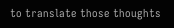to translate those thoughts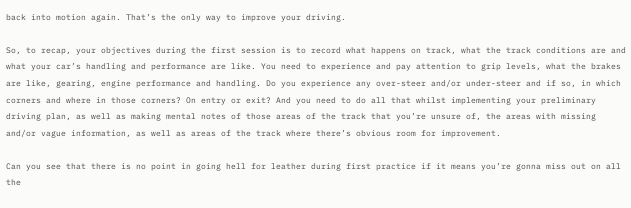back into motion again. That’s the only way to improve your driving.

So, to recap, your objectives during the first session is to record what happens on track, what the track conditions are and what your car’s handling and performance are like. You need to experience and pay attention to grip levels, what the brakes are like, gearing, engine performance and handling. Do you experience any over-steer and/or under-steer and if so, in which corners and where in those corners? On entry or exit? And you need to do all that whilst implementing your preliminary driving plan, as well as making mental notes of those areas of the track that you’re unsure of, the areas with missing and/or vague information, as well as areas of the track where there’s obvious room for improvement.

Can you see that there is no point in going hell for leather during first practice if it means you’re gonna miss out on all the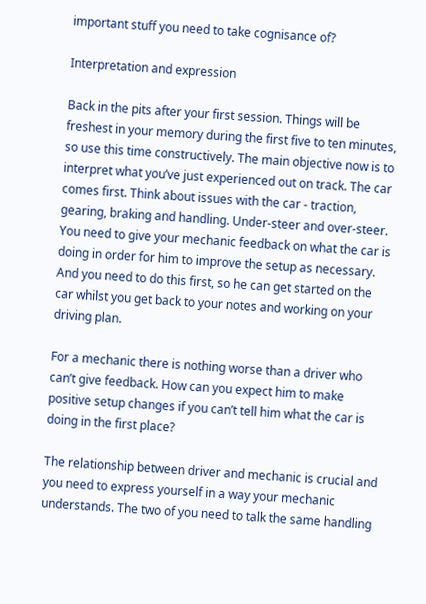important stuff you need to take cognisance of?

Interpretation and expression

Back in the pits after your first session. Things will be freshest in your memory during the first five to ten minutes, so use this time constructively. The main objective now is to interpret what you’ve just experienced out on track. The car comes first. Think about issues with the car - traction, gearing, braking and handling. Under-steer and over-steer. You need to give your mechanic feedback on what the car is doing in order for him to improve the setup as necessary. And you need to do this first, so he can get started on the car whilst you get back to your notes and working on your driving plan.

For a mechanic there is nothing worse than a driver who can’t give feedback. How can you expect him to make positive setup changes if you can’t tell him what the car is doing in the first place?

The relationship between driver and mechanic is crucial and you need to express yourself in a way your mechanic understands. The two of you need to talk the same handling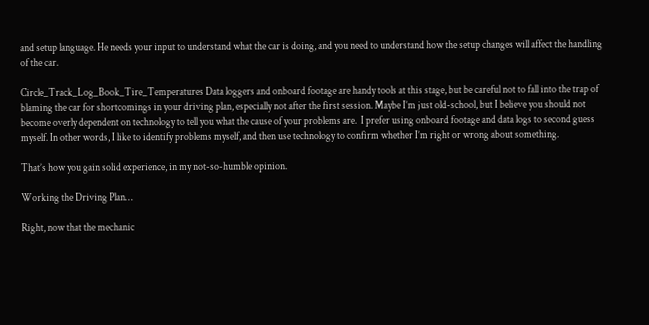and setup language. He needs your input to understand what the car is doing, and you need to understand how the setup changes will affect the handling of the car.

Circle_Track_Log_Book_Tire_Temperatures Data loggers and onboard footage are handy tools at this stage, but be careful not to fall into the trap of blaming the car for shortcomings in your driving plan, especially not after the first session. Maybe I’m just old-school, but I believe you should not become overly dependent on technology to tell you what the cause of your problems are.  I prefer using onboard footage and data logs to second guess myself. In other words, I like to identify problems myself, and then use technology to confirm whether I’m right or wrong about something.

That’s how you gain solid experience, in my not-so-humble opinion.

Working the Driving Plan…

Right, now that the mechanic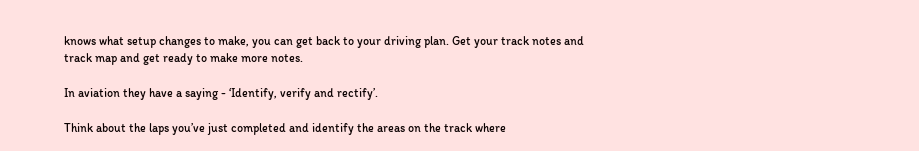knows what setup changes to make, you can get back to your driving plan. Get your track notes and track map and get ready to make more notes.

In aviation they have a saying - ‘Identify, verify and rectify’.

Think about the laps you’ve just completed and identify the areas on the track where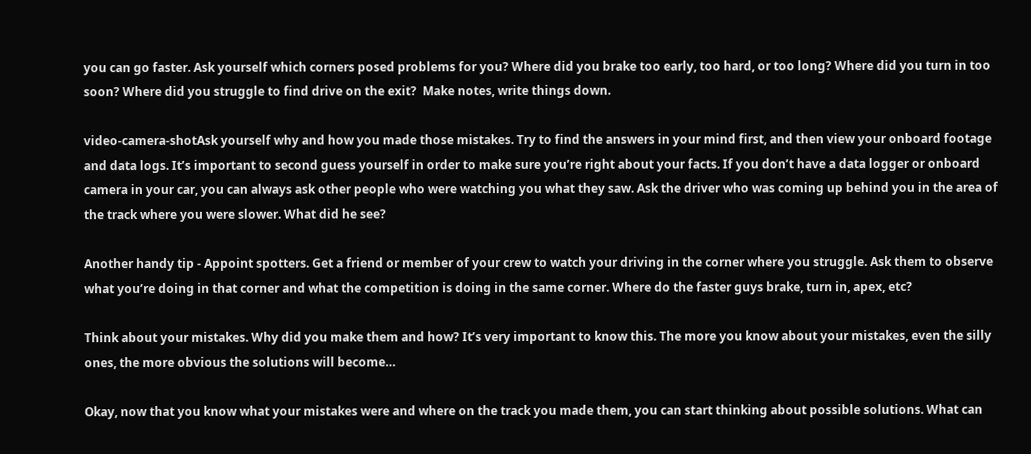you can go faster. Ask yourself which corners posed problems for you? Where did you brake too early, too hard, or too long? Where did you turn in too soon? Where did you struggle to find drive on the exit?  Make notes, write things down.

video-camera-shotAsk yourself why and how you made those mistakes. Try to find the answers in your mind first, and then view your onboard footage and data logs. It’s important to second guess yourself in order to make sure you’re right about your facts. If you don’t have a data logger or onboard camera in your car, you can always ask other people who were watching you what they saw. Ask the driver who was coming up behind you in the area of the track where you were slower. What did he see?

Another handy tip - Appoint spotters. Get a friend or member of your crew to watch your driving in the corner where you struggle. Ask them to observe what you’re doing in that corner and what the competition is doing in the same corner. Where do the faster guys brake, turn in, apex, etc?

Think about your mistakes. Why did you make them and how? It’s very important to know this. The more you know about your mistakes, even the silly ones, the more obvious the solutions will become…

Okay, now that you know what your mistakes were and where on the track you made them, you can start thinking about possible solutions. What can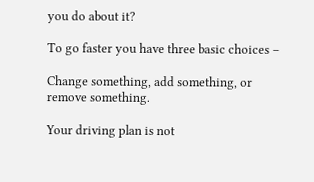you do about it?

To go faster you have three basic choices –

Change something, add something, or remove something.

Your driving plan is not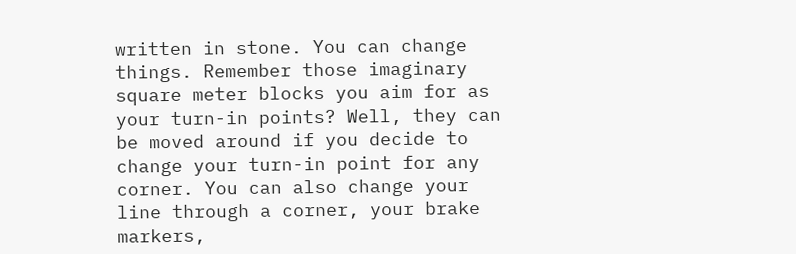written in stone. You can change things. Remember those imaginary square meter blocks you aim for as your turn-in points? Well, they can be moved around if you decide to change your turn-in point for any corner. You can also change your line through a corner, your brake markers,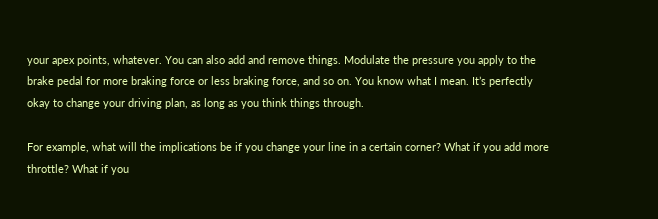your apex points, whatever. You can also add and remove things. Modulate the pressure you apply to the brake pedal for more braking force or less braking force, and so on. You know what I mean. It’s perfectly okay to change your driving plan, as long as you think things through.

For example, what will the implications be if you change your line in a certain corner? What if you add more throttle? What if you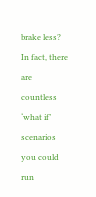brake less? In fact, there are countless ‘what if’ scenarios you could run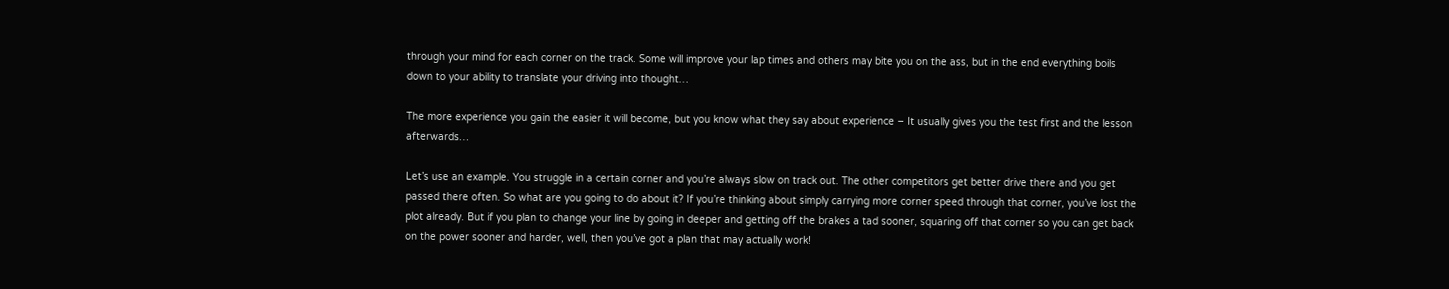through your mind for each corner on the track. Some will improve your lap times and others may bite you on the ass, but in the end everything boils down to your ability to translate your driving into thought…

The more experience you gain the easier it will become, but you know what they say about experience – It usually gives you the test first and the lesson afterwards…

Let’s use an example. You struggle in a certain corner and you’re always slow on track out. The other competitors get better drive there and you get passed there often. So what are you going to do about it? If you’re thinking about simply carrying more corner speed through that corner, you’ve lost the plot already. But if you plan to change your line by going in deeper and getting off the brakes a tad sooner, squaring off that corner so you can get back on the power sooner and harder, well, then you’ve got a plan that may actually work!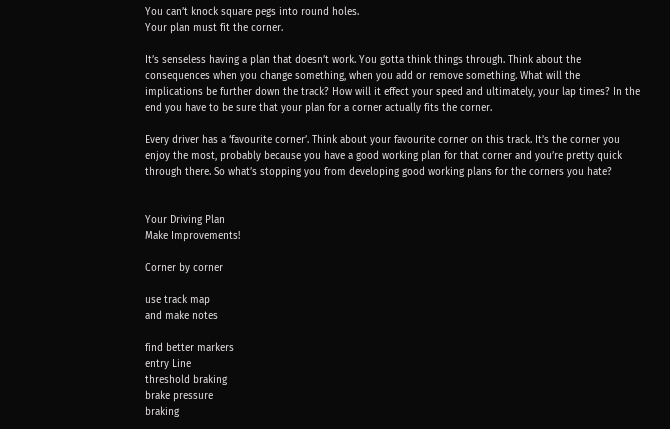You can’t knock square pegs into round holes.
Your plan must fit the corner.

It’s senseless having a plan that doesn’t work. You gotta think things through. Think about the consequences when you change something, when you add or remove something. What will the implications be further down the track? How will it effect your speed and ultimately, your lap times? In the end you have to be sure that your plan for a corner actually fits the corner.

Every driver has a ‘favourite corner’. Think about your favourite corner on this track. It’s the corner you enjoy the most, probably because you have a good working plan for that corner and you’re pretty quick through there. So what’s stopping you from developing good working plans for the corners you hate?


Your Driving Plan
Make Improvements!

Corner by corner

use track map
and make notes

find better markers
entry Line
threshold braking
brake pressure
braking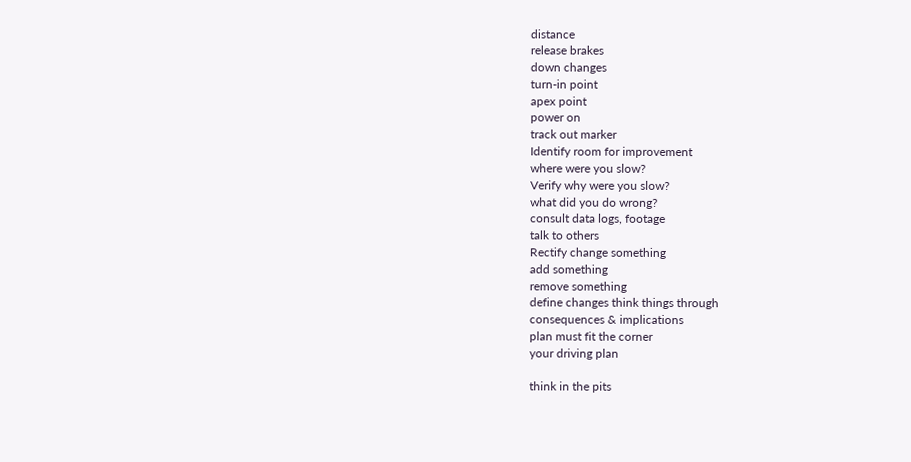distance
release brakes
down changes
turn-in point
apex point
power on
track out marker
Identify room for improvement
where were you slow?
Verify why were you slow?
what did you do wrong?
consult data logs, footage
talk to others
Rectify change something
add something
remove something
define changes think things through
consequences & implications
plan must fit the corner
your driving plan

think in the pits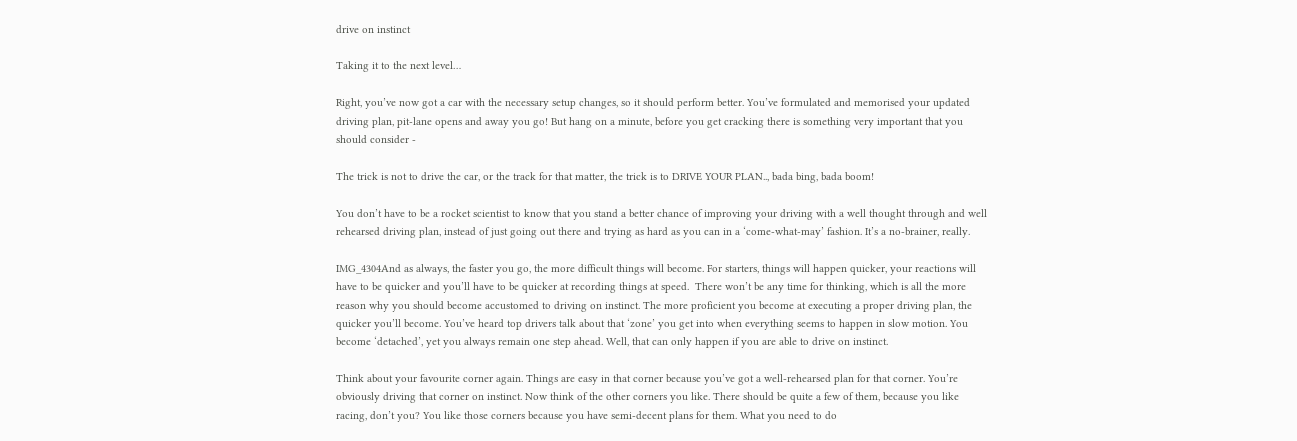drive on instinct

Taking it to the next level…

Right, you’ve now got a car with the necessary setup changes, so it should perform better. You’ve formulated and memorised your updated driving plan, pit-lane opens and away you go! But hang on a minute, before you get cracking there is something very important that you should consider -

The trick is not to drive the car, or the track for that matter, the trick is to DRIVE YOUR PLAN.., bada bing, bada boom!

You don’t have to be a rocket scientist to know that you stand a better chance of improving your driving with a well thought through and well rehearsed driving plan, instead of just going out there and trying as hard as you can in a ‘come-what-may’ fashion. It’s a no-brainer, really.

IMG_4304And as always, the faster you go, the more difficult things will become. For starters, things will happen quicker, your reactions will have to be quicker and you’ll have to be quicker at recording things at speed.  There won’t be any time for thinking, which is all the more reason why you should become accustomed to driving on instinct. The more proficient you become at executing a proper driving plan, the quicker you’ll become. You’ve heard top drivers talk about that ‘zone’ you get into when everything seems to happen in slow motion. You become ‘detached’, yet you always remain one step ahead. Well, that can only happen if you are able to drive on instinct.

Think about your favourite corner again. Things are easy in that corner because you’ve got a well-rehearsed plan for that corner. You’re obviously driving that corner on instinct. Now think of the other corners you like. There should be quite a few of them, because you like racing, don’t you? You like those corners because you have semi-decent plans for them. What you need to do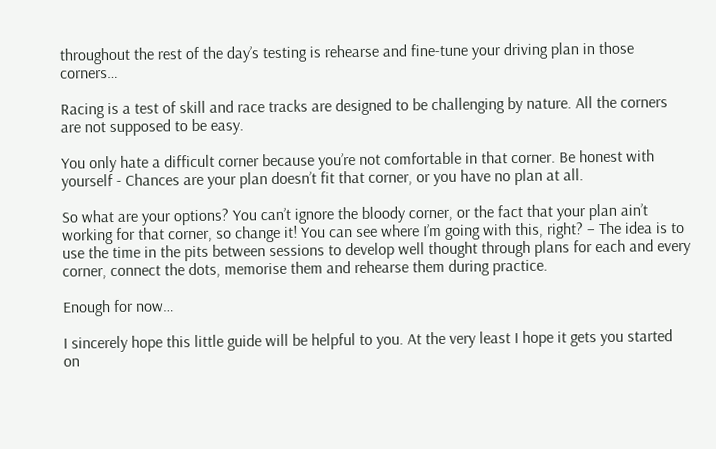throughout the rest of the day’s testing is rehearse and fine-tune your driving plan in those corners…

Racing is a test of skill and race tracks are designed to be challenging by nature. All the corners are not supposed to be easy.

You only hate a difficult corner because you’re not comfortable in that corner. Be honest with yourself - Chances are your plan doesn’t fit that corner, or you have no plan at all.

So what are your options? You can’t ignore the bloody corner, or the fact that your plan ain’t working for that corner, so change it! You can see where I’m going with this, right? – The idea is to use the time in the pits between sessions to develop well thought through plans for each and every corner, connect the dots, memorise them and rehearse them during practice.

Enough for now…

I sincerely hope this little guide will be helpful to you. At the very least I hope it gets you started on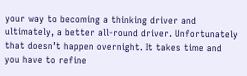your way to becoming a thinking driver and ultimately, a better all-round driver. Unfortunately that doesn’t happen overnight. It takes time and you have to refine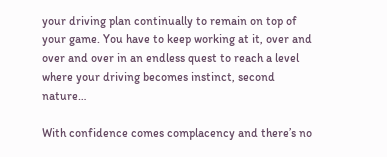your driving plan continually to remain on top of your game. You have to keep working at it, over and over and over in an endless quest to reach a level where your driving becomes instinct, second nature…

With confidence comes complacency and there’s no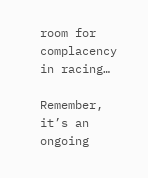room for complacency in racing…

Remember, it’s an ongoing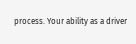process. Your ability as a driver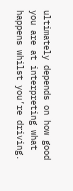ultimately depends on how good you are at interpreting what happens whilst you’re driving.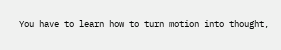You have to learn how to turn motion into thought,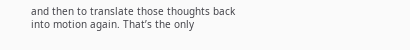and then to translate those thoughts back into motion again. That’s the only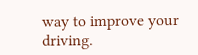way to improve your driving.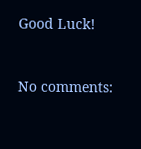Good Luck!


No comments: